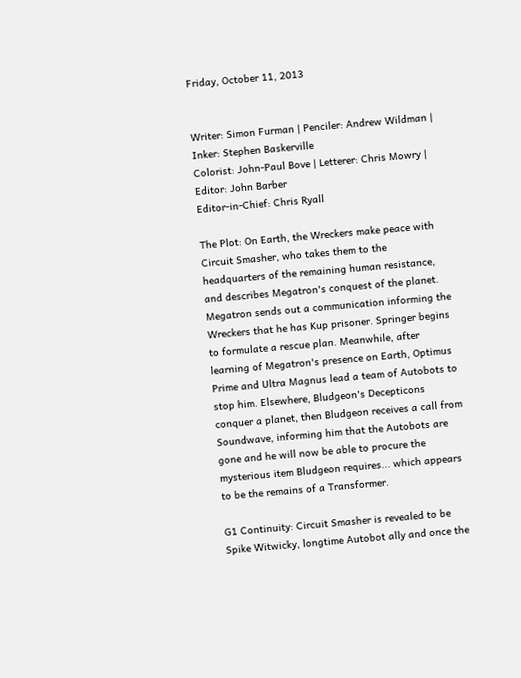Friday, October 11, 2013


Writer: Simon Furman | Penciler: Andrew Wildman | Inker: Stephen Baskerville
Colorist: John-Paul Bove | Letterer: Chris Mowry | Editor: John Barber
Editor-in-Chief: Chris Ryall

The Plot: On Earth, the Wreckers make peace with Circuit Smasher, who takes them to the headquarters of the remaining human resistance, and describes Megatron's conquest of the planet. Megatron sends out a communication informing the Wreckers that he has Kup prisoner. Springer begins to formulate a rescue plan. Meanwhile, after learning of Megatron's presence on Earth, Optimus Prime and Ultra Magnus lead a team of Autobots to stop him. Elsewhere, Bludgeon's Decepticons conquer a planet, then Bludgeon receives a call from Soundwave, informing him that the Autobots are gone and he will now be able to procure the mysterious item Bludgeon requires... which appears to be the remains of a Transformer.

G1 Continuity: Circuit Smasher is revealed to be Spike Witwicky, longtime Autobot ally and once the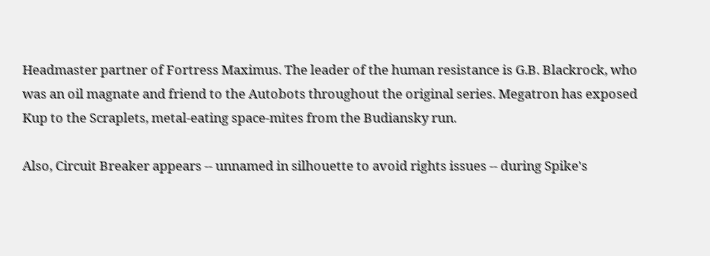Headmaster partner of Fortress Maximus. The leader of the human resistance is G.B. Blackrock, who was an oil magnate and friend to the Autobots throughout the original series. Megatron has exposed Kup to the Scraplets, metal-eating space-mites from the Budiansky run.

Also, Circuit Breaker appears -- unnamed in silhouette to avoid rights issues -- during Spike's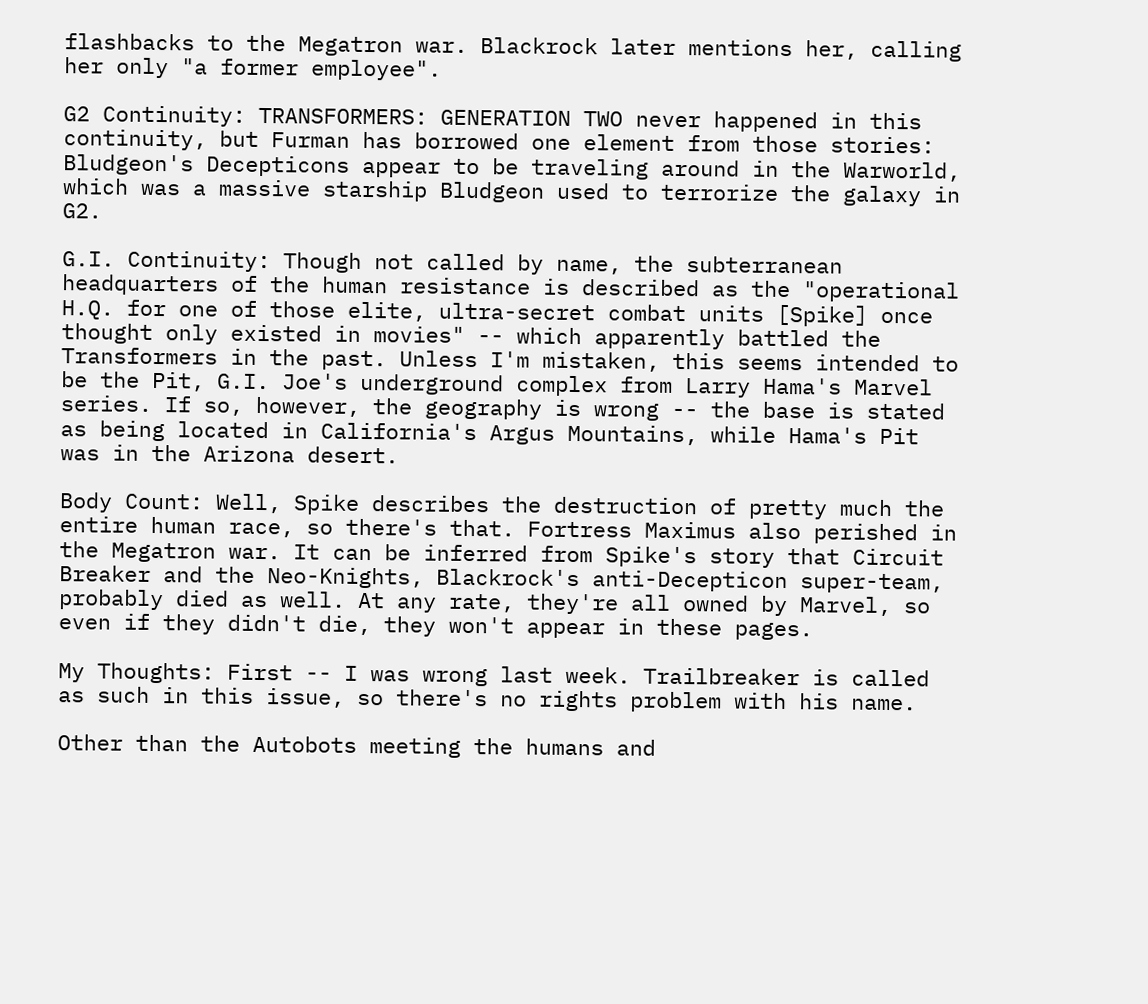flashbacks to the Megatron war. Blackrock later mentions her, calling her only "a former employee".

G2 Continuity: TRANSFORMERS: GENERATION TWO never happened in this continuity, but Furman has borrowed one element from those stories: Bludgeon's Decepticons appear to be traveling around in the Warworld, which was a massive starship Bludgeon used to terrorize the galaxy in G2.

G.I. Continuity: Though not called by name, the subterranean headquarters of the human resistance is described as the "operational H.Q. for one of those elite, ultra-secret combat units [Spike] once thought only existed in movies" -- which apparently battled the Transformers in the past. Unless I'm mistaken, this seems intended to be the Pit, G.I. Joe's underground complex from Larry Hama's Marvel series. If so, however, the geography is wrong -- the base is stated as being located in California's Argus Mountains, while Hama's Pit was in the Arizona desert.

Body Count: Well, Spike describes the destruction of pretty much the entire human race, so there's that. Fortress Maximus also perished in the Megatron war. It can be inferred from Spike's story that Circuit Breaker and the Neo-Knights, Blackrock's anti-Decepticon super-team, probably died as well. At any rate, they're all owned by Marvel, so even if they didn't die, they won't appear in these pages.

My Thoughts: First -- I was wrong last week. Trailbreaker is called as such in this issue, so there's no rights problem with his name.

Other than the Autobots meeting the humans and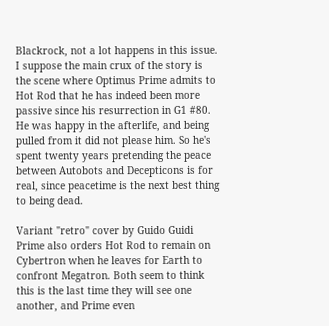Blackrock, not a lot happens in this issue. I suppose the main crux of the story is the scene where Optimus Prime admits to Hot Rod that he has indeed been more passive since his resurrection in G1 #80. He was happy in the afterlife, and being pulled from it did not please him. So he's spent twenty years pretending the peace between Autobots and Decepticons is for real, since peacetime is the next best thing to being dead.

Variant "retro" cover by Guido Guidi
Prime also orders Hot Rod to remain on Cybertron when he leaves for Earth to confront Megatron. Both seem to think this is the last time they will see one another, and Prime even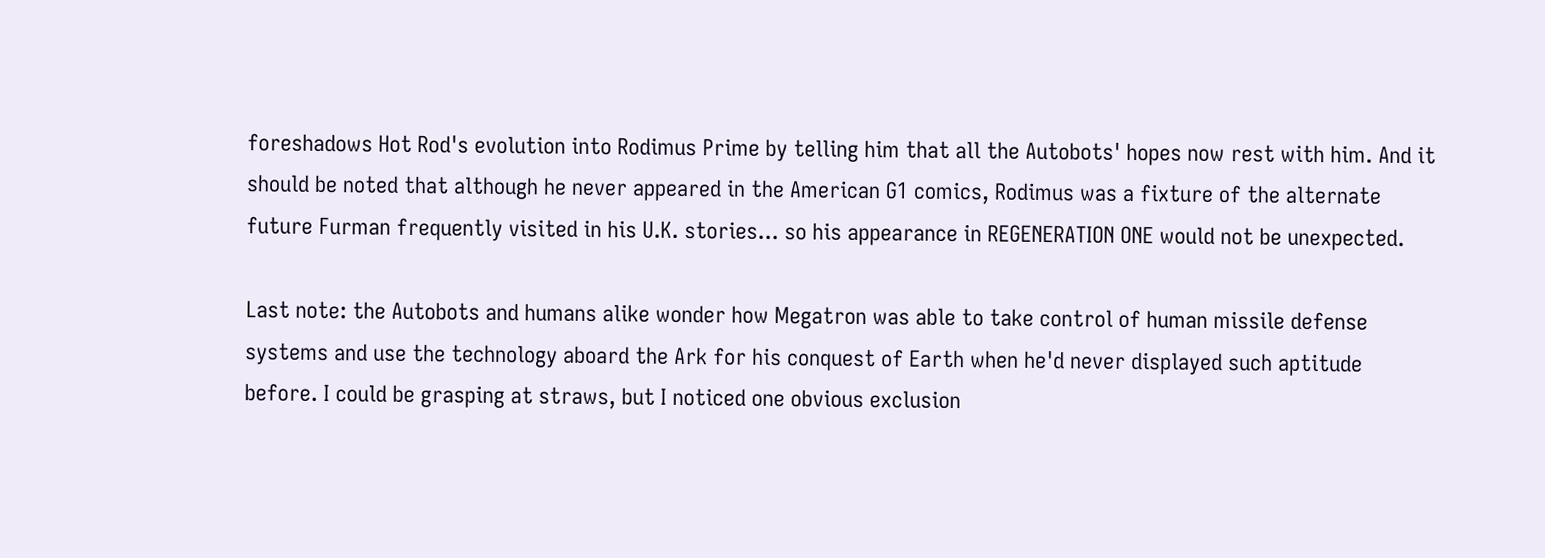foreshadows Hot Rod's evolution into Rodimus Prime by telling him that all the Autobots' hopes now rest with him. And it should be noted that although he never appeared in the American G1 comics, Rodimus was a fixture of the alternate future Furman frequently visited in his U.K. stories... so his appearance in REGENERATION ONE would not be unexpected.

Last note: the Autobots and humans alike wonder how Megatron was able to take control of human missile defense systems and use the technology aboard the Ark for his conquest of Earth when he'd never displayed such aptitude before. I could be grasping at straws, but I noticed one obvious exclusion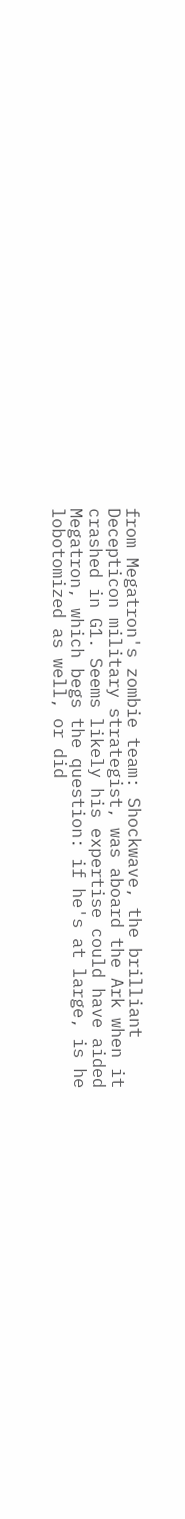from Megatron's zombie team: Shockwave, the brilliant Decepticon military strategist, was aboard the Ark when it crashed in G1. Seems likely his expertise could have aided Megatron, which begs the question: if he's at large, is he lobotomized as well, or did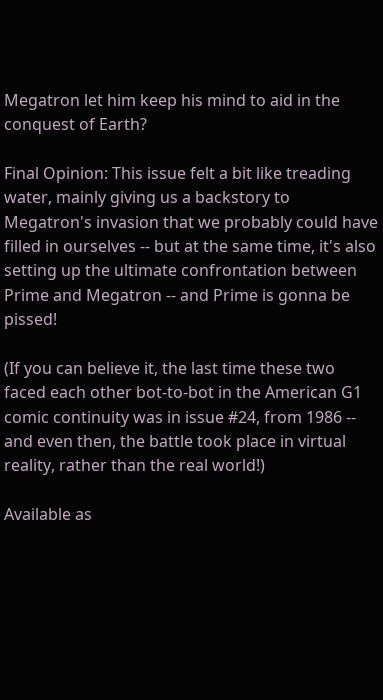Megatron let him keep his mind to aid in the conquest of Earth?

Final Opinion: This issue felt a bit like treading water, mainly giving us a backstory to Megatron's invasion that we probably could have filled in ourselves -- but at the same time, it's also setting up the ultimate confrontation between Prime and Megatron -- and Prime is gonna be pissed!

(If you can believe it, the last time these two faced each other bot-to-bot in the American G1 comic continuity was in issue #24, from 1986 -- and even then, the battle took place in virtual reality, rather than the real world!)

Available as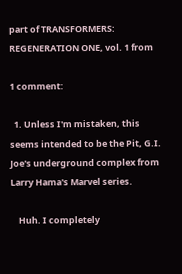part of TRANSFORMERS: REGENERATION ONE, vol. 1 from

1 comment:

  1. Unless I'm mistaken, this seems intended to be the Pit, G.I. Joe's underground complex from Larry Hama's Marvel series.

    Huh. I completely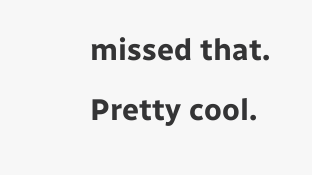missed that. Pretty cool.